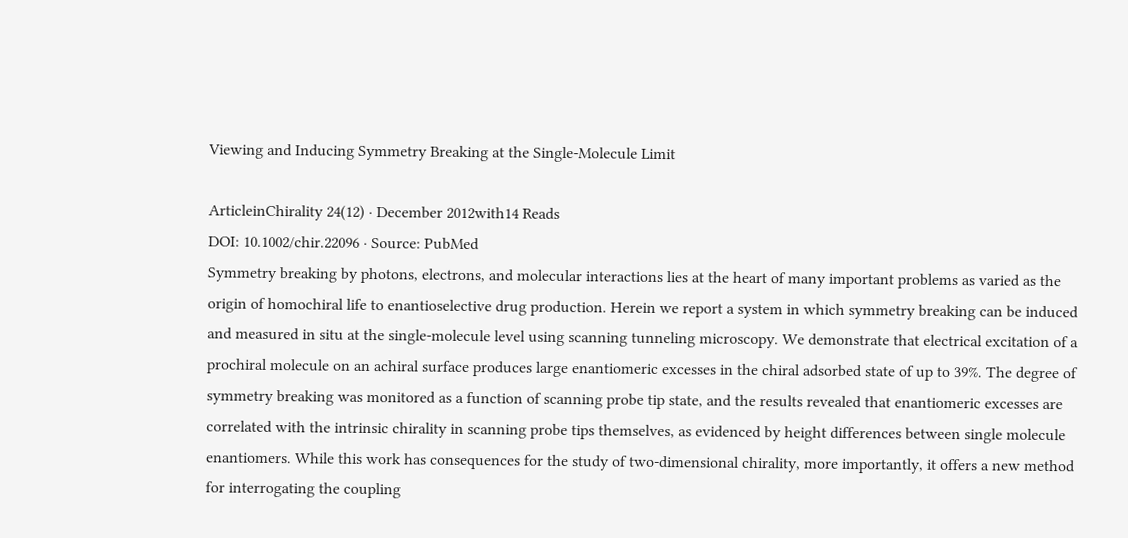Viewing and Inducing Symmetry Breaking at the Single-Molecule Limit

ArticleinChirality 24(12) · December 2012with14 Reads
DOI: 10.1002/chir.22096 · Source: PubMed
Symmetry breaking by photons, electrons, and molecular interactions lies at the heart of many important problems as varied as the origin of homochiral life to enantioselective drug production. Herein we report a system in which symmetry breaking can be induced and measured in situ at the single-molecule level using scanning tunneling microscopy. We demonstrate that electrical excitation of a prochiral molecule on an achiral surface produces large enantiomeric excesses in the chiral adsorbed state of up to 39%. The degree of symmetry breaking was monitored as a function of scanning probe tip state, and the results revealed that enantiomeric excesses are correlated with the intrinsic chirality in scanning probe tips themselves, as evidenced by height differences between single molecule enantiomers. While this work has consequences for the study of two-dimensional chirality, more importantly, it offers a new method for interrogating the coupling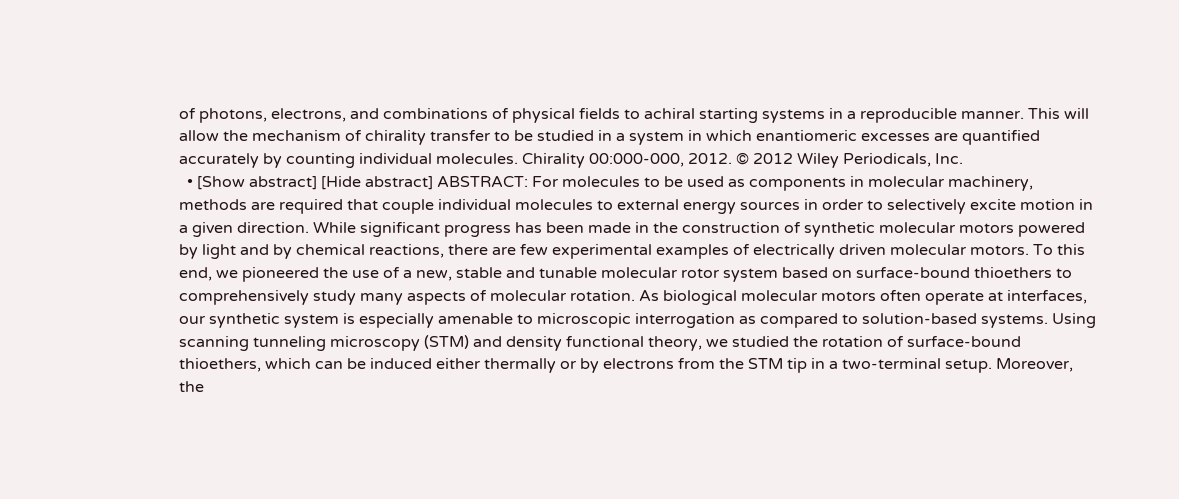of photons, electrons, and combinations of physical fields to achiral starting systems in a reproducible manner. This will allow the mechanism of chirality transfer to be studied in a system in which enantiomeric excesses are quantified accurately by counting individual molecules. Chirality 00:000-000, 2012. © 2012 Wiley Periodicals, Inc.
  • [Show abstract] [Hide abstract] ABSTRACT: For molecules to be used as components in molecular machinery, methods are required that couple individual molecules to external energy sources in order to selectively excite motion in a given direction. While significant progress has been made in the construction of synthetic molecular motors powered by light and by chemical reactions, there are few experimental examples of electrically driven molecular motors. To this end, we pioneered the use of a new, stable and tunable molecular rotor system based on surface-bound thioethers to comprehensively study many aspects of molecular rotation. As biological molecular motors often operate at interfaces, our synthetic system is especially amenable to microscopic interrogation as compared to solution-based systems. Using scanning tunneling microscopy (STM) and density functional theory, we studied the rotation of surface-bound thioethers, which can be induced either thermally or by electrons from the STM tip in a two-terminal setup. Moreover, the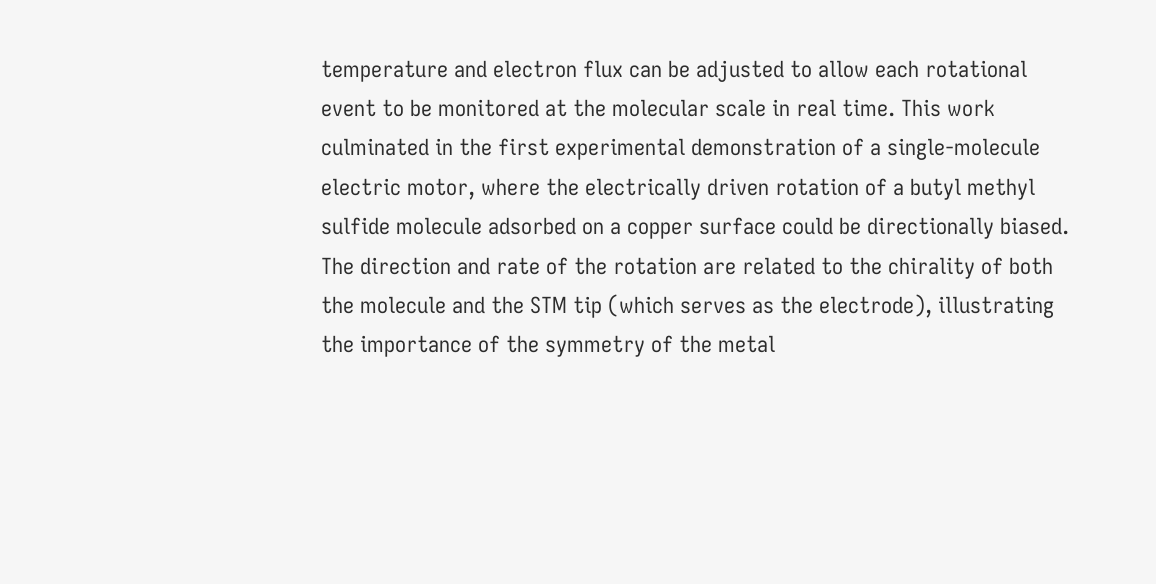temperature and electron flux can be adjusted to allow each rotational event to be monitored at the molecular scale in real time. This work culminated in the first experimental demonstration of a single-molecule electric motor, where the electrically driven rotation of a butyl methyl sulfide molecule adsorbed on a copper surface could be directionally biased. The direction and rate of the rotation are related to the chirality of both the molecule and the STM tip (which serves as the electrode), illustrating the importance of the symmetry of the metal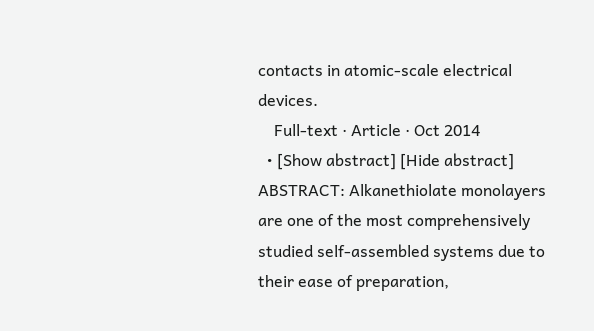contacts in atomic-scale electrical devices.
    Full-text · Article · Oct 2014
  • [Show abstract] [Hide abstract] ABSTRACT: Alkanethiolate monolayers are one of the most comprehensively studied self-assembled systems due to their ease of preparation,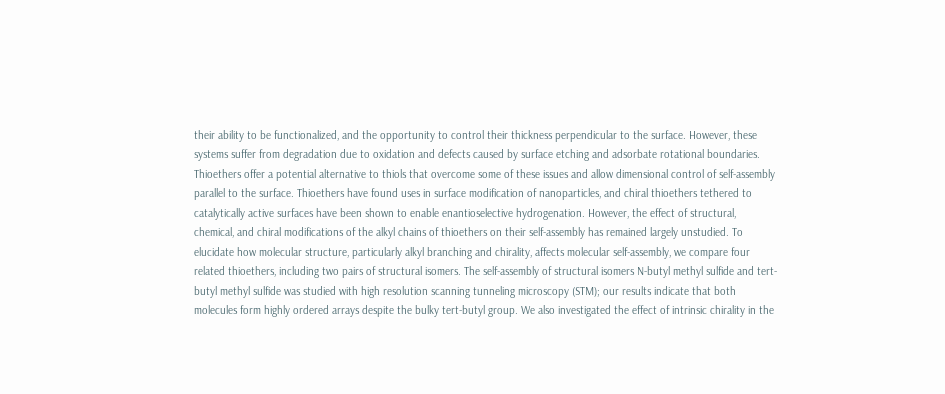their ability to be functionalized, and the opportunity to control their thickness perpendicular to the surface. However, these systems suffer from degradation due to oxidation and defects caused by surface etching and adsorbate rotational boundaries. Thioethers offer a potential alternative to thiols that overcome some of these issues and allow dimensional control of self-assembly parallel to the surface. Thioethers have found uses in surface modification of nanoparticles, and chiral thioethers tethered to catalytically active surfaces have been shown to enable enantioselective hydrogenation. However, the effect of structural, chemical, and chiral modifications of the alkyl chains of thioethers on their self-assembly has remained largely unstudied. To elucidate how molecular structure, particularly alkyl branching and chirality, affects molecular self-assembly, we compare four related thioethers, including two pairs of structural isomers. The self-assembly of structural isomers N-butyl methyl sulfide and tert-butyl methyl sulfide was studied with high resolution scanning tunneling microscopy (STM); our results indicate that both molecules form highly ordered arrays despite the bulky tert-butyl group. We also investigated the effect of intrinsic chirality in the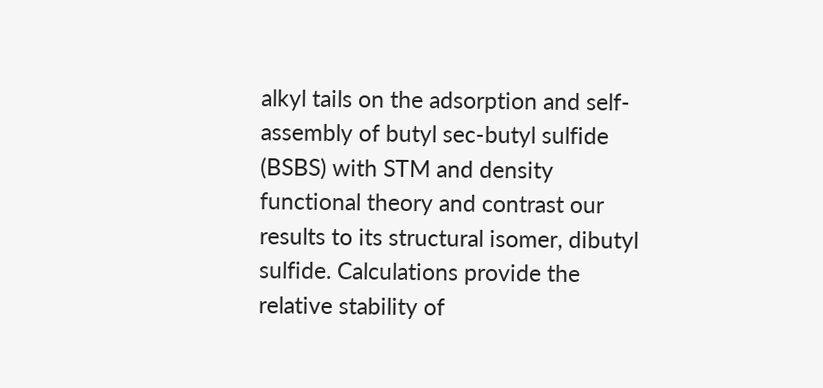alkyl tails on the adsorption and self-assembly of butyl sec-butyl sulfide (BSBS) with STM and density functional theory and contrast our results to its structural isomer, dibutyl sulfide. Calculations provide the relative stability of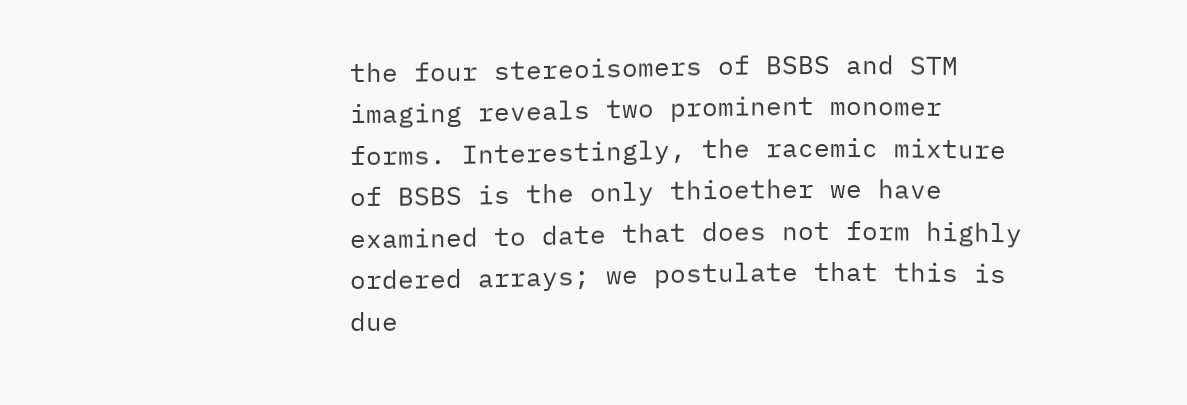the four stereoisomers of BSBS and STM imaging reveals two prominent monomer forms. Interestingly, the racemic mixture of BSBS is the only thioether we have examined to date that does not form highly ordered arrays; we postulate that this is due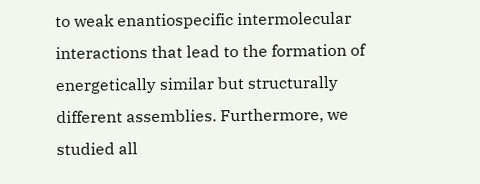to weak enantiospecific intermolecular interactions that lead to the formation of energetically similar but structurally different assemblies. Furthermore, we studied all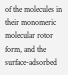of the molecules in their monomeric molecular rotor form, and the surface-adsorbed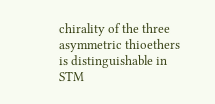chirality of the three asymmetric thioethers is distinguishable in STM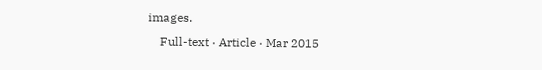images.
    Full-text · Article · Mar 2015